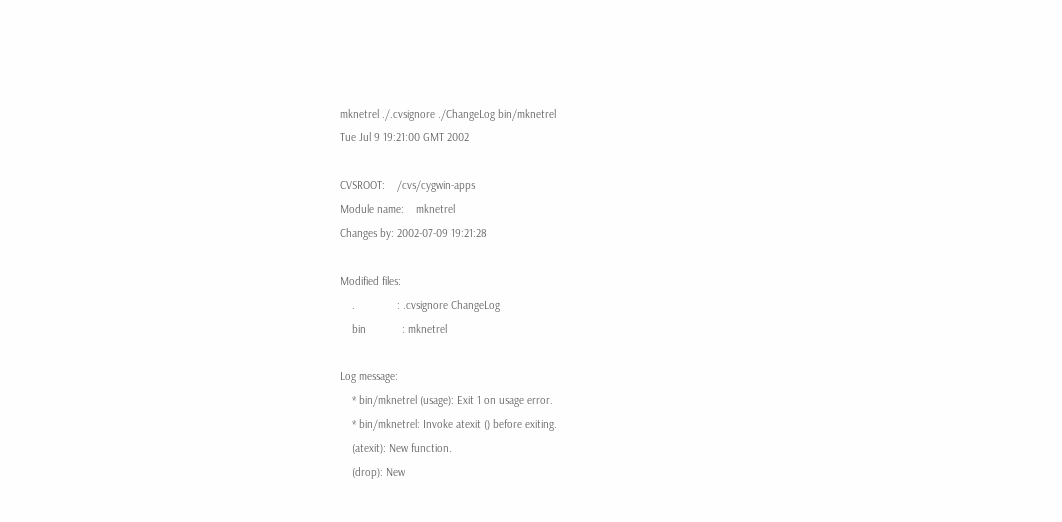mknetrel ./.cvsignore ./ChangeLog bin/mknetrel
Tue Jul 9 19:21:00 GMT 2002

CVSROOT:    /cvs/cygwin-apps
Module name:    mknetrel
Changes by: 2002-07-09 19:21:28

Modified files:
    .              : .cvsignore ChangeLog
    bin            : mknetrel

Log message:
    * bin/mknetrel (usage): Exit 1 on usage error.
    * bin/mknetrel: Invoke atexit () before exiting.
    (atexit): New function.
    (drop): New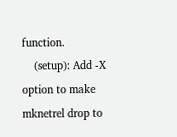function.
    (setup): Add -X option to make mknetrel drop to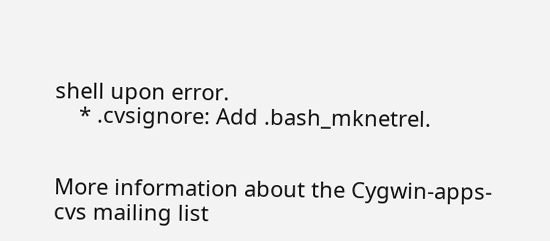shell upon error.
    * .cvsignore: Add .bash_mknetrel.


More information about the Cygwin-apps-cvs mailing list